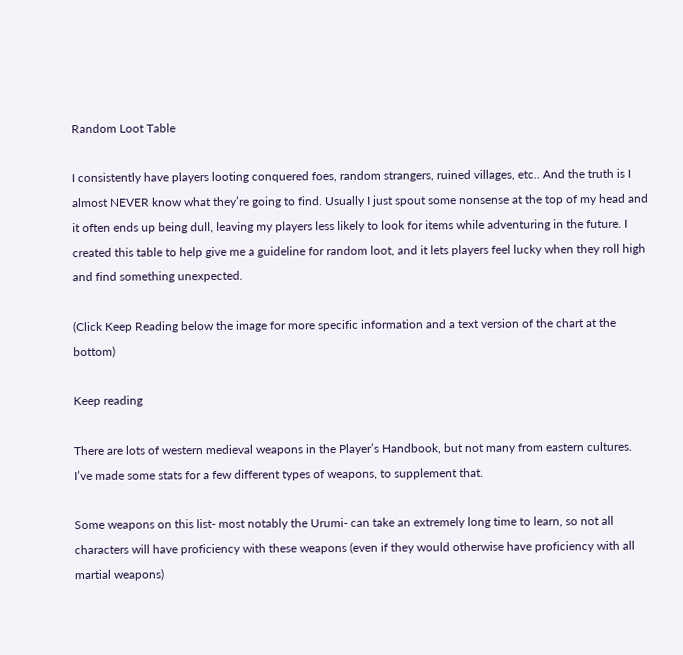Random Loot Table

I consistently have players looting conquered foes, random strangers, ruined villages, etc.. And the truth is I almost NEVER know what they’re going to find. Usually I just spout some nonsense at the top of my head and it often ends up being dull, leaving my players less likely to look for items while adventuring in the future. I created this table to help give me a guideline for random loot, and it lets players feel lucky when they roll high and find something unexpected.

(Click Keep Reading below the image for more specific information and a text version of the chart at the bottom)

Keep reading

There are lots of western medieval weapons in the Player’s Handbook, but not many from eastern cultures. I’ve made some stats for a few different types of weapons, to supplement that.

Some weapons on this list- most notably the Urumi- can take an extremely long time to learn, so not all characters will have proficiency with these weapons (even if they would otherwise have proficiency with all martial weapons)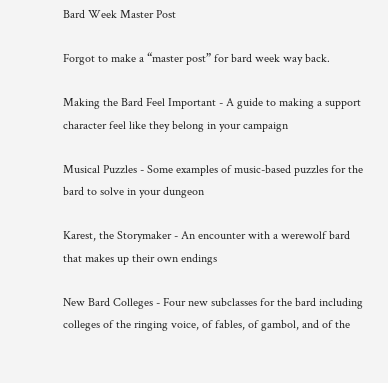Bard Week Master Post

Forgot to make a “master post” for bard week way back.

Making the Bard Feel Important - A guide to making a support character feel like they belong in your campaign

Musical Puzzles - Some examples of music-based puzzles for the bard to solve in your dungeon

Karest, the Storymaker - An encounter with a werewolf bard that makes up their own endings

New Bard Colleges - Four new subclasses for the bard including colleges of the ringing voice, of fables, of gambol, and of the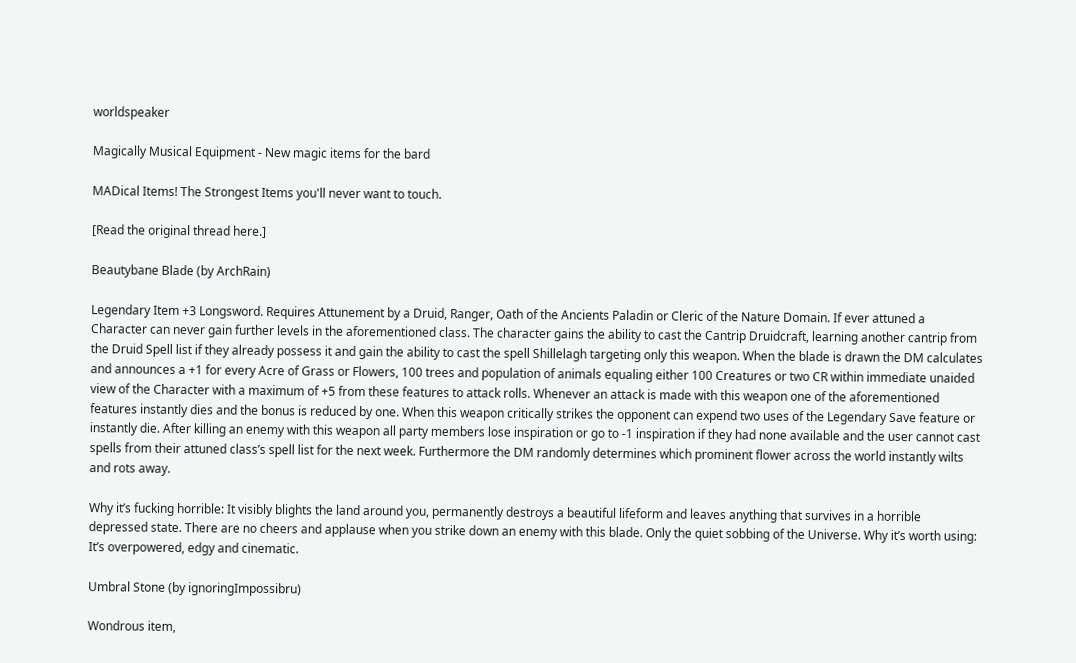worldspeaker

Magically Musical Equipment - New magic items for the bard

MADical Items! The Strongest Items you'll never want to touch.

[Read the original thread here.]

Beautybane Blade (by ArchRain)

Legendary Item +3 Longsword. Requires Attunement by a Druid, Ranger, Oath of the Ancients Paladin or Cleric of the Nature Domain. If ever attuned a Character can never gain further levels in the aforementioned class. The character gains the ability to cast the Cantrip Druidcraft, learning another cantrip from the Druid Spell list if they already possess it and gain the ability to cast the spell Shillelagh targeting only this weapon. When the blade is drawn the DM calculates and announces a +1 for every Acre of Grass or Flowers, 100 trees and population of animals equaling either 100 Creatures or two CR within immediate unaided view of the Character with a maximum of +5 from these features to attack rolls. Whenever an attack is made with this weapon one of the aforementioned features instantly dies and the bonus is reduced by one. When this weapon critically strikes the opponent can expend two uses of the Legendary Save feature or instantly die. After killing an enemy with this weapon all party members lose inspiration or go to -1 inspiration if they had none available and the user cannot cast spells from their attuned class’s spell list for the next week. Furthermore the DM randomly determines which prominent flower across the world instantly wilts and rots away.

Why it’s fucking horrible: It visibly blights the land around you, permanently destroys a beautiful lifeform and leaves anything that survives in a horrible depressed state. There are no cheers and applause when you strike down an enemy with this blade. Only the quiet sobbing of the Universe. Why it’s worth using: It’s overpowered, edgy and cinematic.

Umbral Stone (by ignoringImpossibru)

Wondrous item,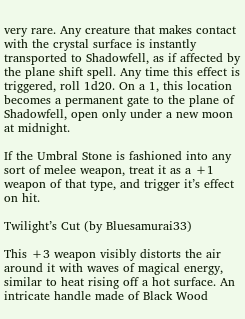very rare. Any creature that makes contact with the crystal surface is instantly transported to Shadowfell, as if affected by the plane shift spell. Any time this effect is triggered, roll 1d20. On a 1, this location becomes a permanent gate to the plane of Shadowfell, open only under a new moon at midnight.

If the Umbral Stone is fashioned into any sort of melee weapon, treat it as a +1 weapon of that type, and trigger it’s effect on hit.

Twilight’s Cut (by Bluesamurai33)

This +3 weapon visibly distorts the air around it with waves of magical energy, similar to heat rising off a hot surface. An intricate handle made of Black Wood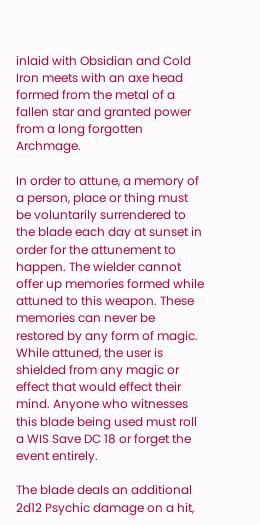inlaid with Obsidian and Cold Iron meets with an axe head formed from the metal of a fallen star and granted power from a long forgotten Archmage.

In order to attune, a memory of a person, place or thing must be voluntarily surrendered to the blade each day at sunset in order for the attunement to happen. The wielder cannot offer up memories formed while attuned to this weapon. These memories can never be restored by any form of magic. While attuned, the user is shielded from any magic or effect that would effect their mind. Anyone who witnesses this blade being used must roll a WIS Save DC 18 or forget the event entirely.

The blade deals an additional 2d12 Psychic damage on a hit,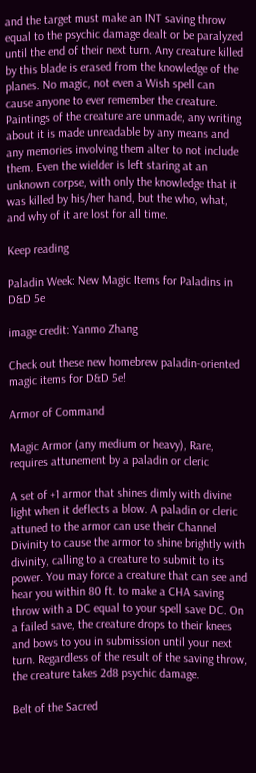and the target must make an INT saving throw equal to the psychic damage dealt or be paralyzed until the end of their next turn. Any creature killed by this blade is erased from the knowledge of the planes. No magic, not even a Wish spell can cause anyone to ever remember the creature. Paintings of the creature are unmade, any writing about it is made unreadable by any means and any memories involving them alter to not include them. Even the wielder is left staring at an unknown corpse, with only the knowledge that it was killed by his/her hand, but the who, what, and why of it are lost for all time.

Keep reading

Paladin Week: New Magic Items for Paladins in D&D 5e

image credit: Yanmo Zhang

Check out these new homebrew paladin-oriented magic items for D&D 5e!

Armor of Command

Magic Armor (any medium or heavy), Rare, requires attunement by a paladin or cleric

A set of +1 armor that shines dimly with divine light when it deflects a blow. A paladin or cleric attuned to the armor can use their Channel Divinity to cause the armor to shine brightly with divinity, calling to a creature to submit to its power. You may force a creature that can see and hear you within 80 ft. to make a CHA saving throw with a DC equal to your spell save DC. On a failed save, the creature drops to their knees and bows to you in submission until your next turn. Regardless of the result of the saving throw, the creature takes 2d8 psychic damage.

Belt of the Sacred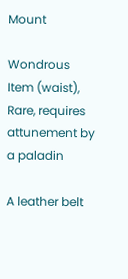Mount

Wondrous Item (waist), Rare, requires attunement by a paladin

A leather belt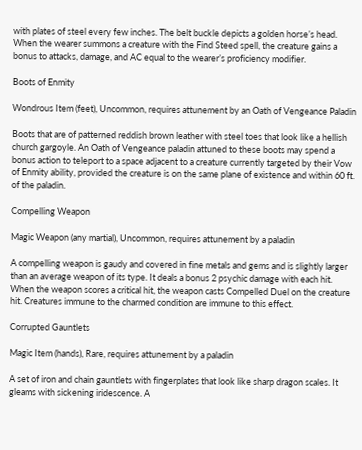with plates of steel every few inches. The belt buckle depicts a golden horse’s head. When the wearer summons a creature with the Find Steed spell, the creature gains a bonus to attacks, damage, and AC equal to the wearer’s proficiency modifier.

Boots of Enmity

Wondrous Item (feet), Uncommon, requires attunement by an Oath of Vengeance Paladin

Boots that are of patterned reddish brown leather with steel toes that look like a hellish church gargoyle. An Oath of Vengeance paladin attuned to these boots may spend a bonus action to teleport to a space adjacent to a creature currently targeted by their Vow of Enmity ability, provided the creature is on the same plane of existence and within 60 ft. of the paladin.

Compelling Weapon

Magic Weapon (any martial), Uncommon, requires attunement by a paladin

A compelling weapon is gaudy and covered in fine metals and gems and is slightly larger than an average weapon of its type. It deals a bonus 2 psychic damage with each hit. When the weapon scores a critical hit, the weapon casts Compelled Duel on the creature hit. Creatures immune to the charmed condition are immune to this effect.

Corrupted Gauntlets

Magic Item (hands), Rare, requires attunement by a paladin

A set of iron and chain gauntlets with fingerplates that look like sharp dragon scales. It gleams with sickening iridescence. A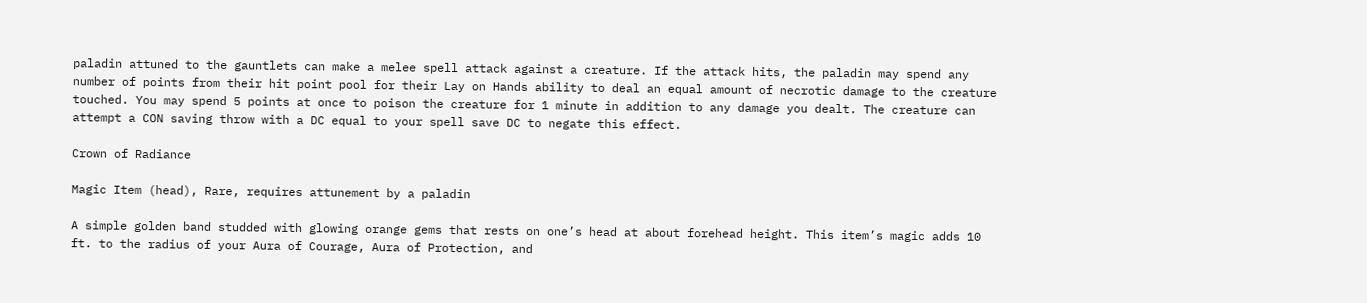paladin attuned to the gauntlets can make a melee spell attack against a creature. If the attack hits, the paladin may spend any number of points from their hit point pool for their Lay on Hands ability to deal an equal amount of necrotic damage to the creature touched. You may spend 5 points at once to poison the creature for 1 minute in addition to any damage you dealt. The creature can attempt a CON saving throw with a DC equal to your spell save DC to negate this effect.

Crown of Radiance

Magic Item (head), Rare, requires attunement by a paladin

A simple golden band studded with glowing orange gems that rests on one’s head at about forehead height. This item’s magic adds 10 ft. to the radius of your Aura of Courage, Aura of Protection, and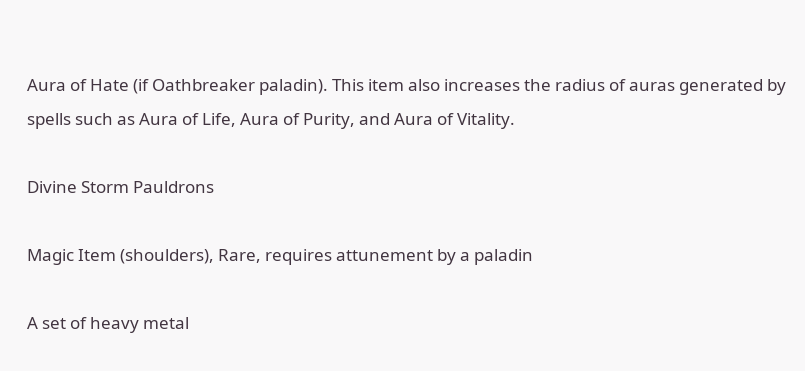Aura of Hate (if Oathbreaker paladin). This item also increases the radius of auras generated by spells such as Aura of Life, Aura of Purity, and Aura of Vitality.

Divine Storm Pauldrons

Magic Item (shoulders), Rare, requires attunement by a paladin

A set of heavy metal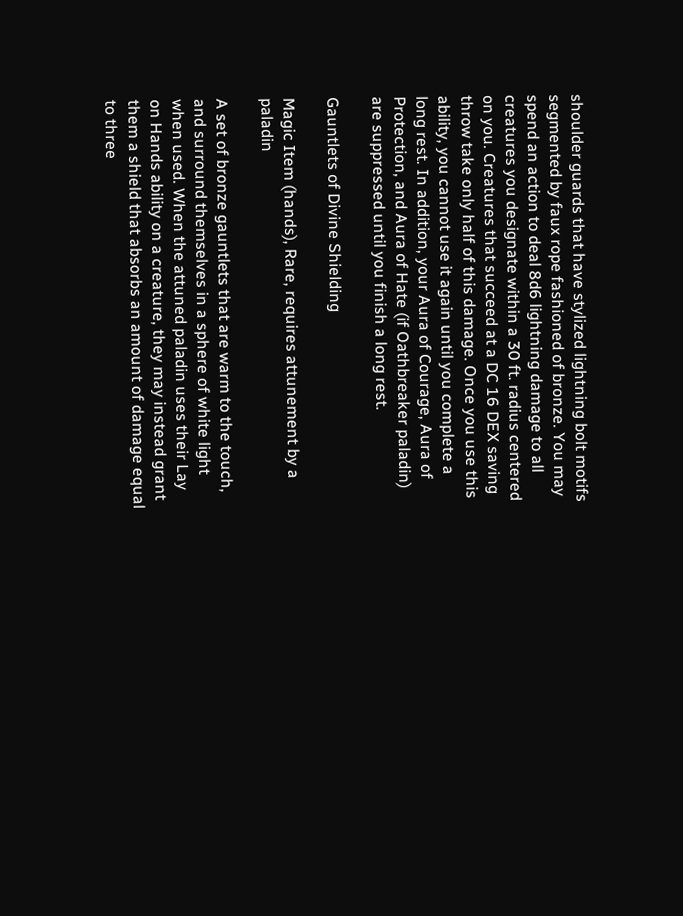shoulder guards that have stylized lightning bolt motifs segmented by faux rope fashioned of bronze. You may spend an action to deal 8d6 lightning damage to all creatures you designate within a 30 ft. radius centered on you. Creatures that succeed at a DC 16 DEX saving throw take only half of this damage. Once you use this ability, you cannot use it again until you complete a long rest. In addition, your Aura of Courage, Aura of Protection, and Aura of Hate (if Oathbreaker paladin) are suppressed until you finish a long rest.

Gauntlets of Divine Shielding

Magic Item (hands), Rare, requires attunement by a paladin

A set of bronze gauntlets that are warm to the touch, and surround themselves in a sphere of white light when used. When the attuned paladin uses their Lay on Hands ability on a creature, they may instead grant them a shield that absorbs an amount of damage equal to three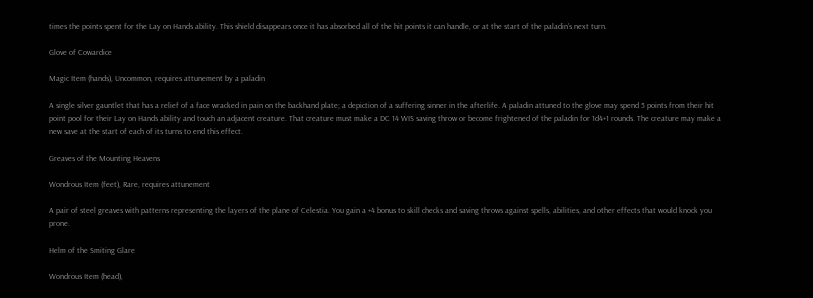times the points spent for the Lay on Hands ability. This shield disappears once it has absorbed all of the hit points it can handle, or at the start of the paladin’s next turn.

Glove of Cowardice

Magic Item (hands), Uncommon, requires attunement by a paladin

A single silver gauntlet that has a relief of a face wracked in pain on the backhand plate; a depiction of a suffering sinner in the afterlife. A paladin attuned to the glove may spend 5 points from their hit point pool for their Lay on Hands ability and touch an adjacent creature. That creature must make a DC 14 WIS saving throw or become frightened of the paladin for 1d4+1 rounds. The creature may make a new save at the start of each of its turns to end this effect.

Greaves of the Mounting Heavens

Wondrous Item (feet), Rare, requires attunement

A pair of steel greaves with patterns representing the layers of the plane of Celestia. You gain a +4 bonus to skill checks and saving throws against spells, abilities, and other effects that would knock you prone.

Helm of the Smiting Glare

Wondrous Item (head),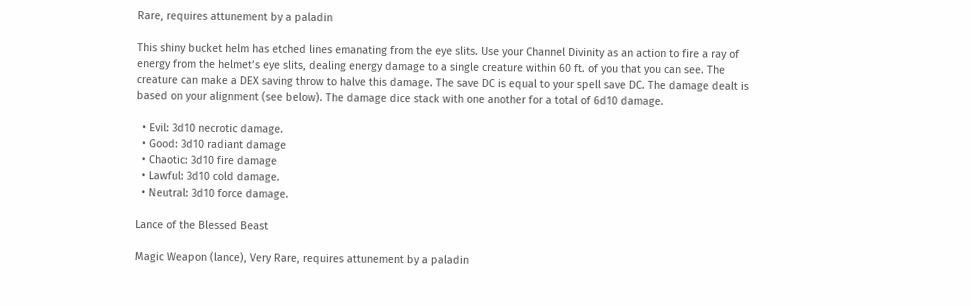Rare, requires attunement by a paladin

This shiny bucket helm has etched lines emanating from the eye slits. Use your Channel Divinity as an action to fire a ray of energy from the helmet’s eye slits, dealing energy damage to a single creature within 60 ft. of you that you can see. The creature can make a DEX saving throw to halve this damage. The save DC is equal to your spell save DC. The damage dealt is based on your alignment (see below). The damage dice stack with one another for a total of 6d10 damage.

  • Evil: 3d10 necrotic damage.
  • Good: 3d10 radiant damage
  • Chaotic: 3d10 fire damage
  • Lawful: 3d10 cold damage.
  • Neutral: 3d10 force damage.

Lance of the Blessed Beast

Magic Weapon (lance), Very Rare, requires attunement by a paladin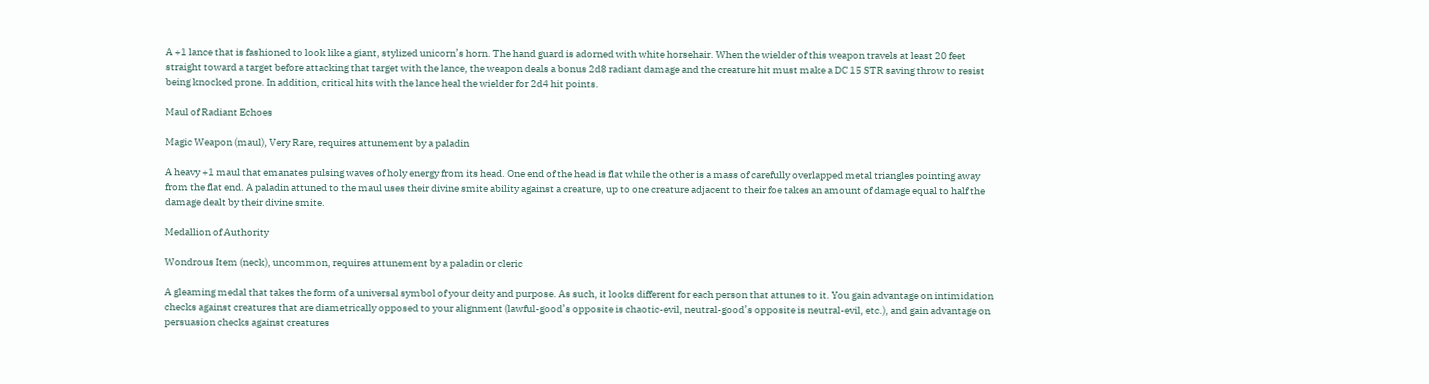A +1 lance that is fashioned to look like a giant, stylized unicorn’s horn. The hand guard is adorned with white horsehair. When the wielder of this weapon travels at least 20 feet straight toward a target before attacking that target with the lance, the weapon deals a bonus 2d8 radiant damage and the creature hit must make a DC 15 STR saving throw to resist being knocked prone. In addition, critical hits with the lance heal the wielder for 2d4 hit points.

Maul of Radiant Echoes

Magic Weapon (maul), Very Rare, requires attunement by a paladin

A heavy +1 maul that emanates pulsing waves of holy energy from its head. One end of the head is flat while the other is a mass of carefully overlapped metal triangles pointing away from the flat end. A paladin attuned to the maul uses their divine smite ability against a creature, up to one creature adjacent to their foe takes an amount of damage equal to half the damage dealt by their divine smite.

Medallion of Authority

Wondrous Item (neck), uncommon, requires attunement by a paladin or cleric

A gleaming medal that takes the form of a universal symbol of your deity and purpose. As such, it looks different for each person that attunes to it. You gain advantage on intimidation checks against creatures that are diametrically opposed to your alignment (lawful-good’s opposite is chaotic-evil, neutral-good’s opposite is neutral-evil, etc.), and gain advantage on persuasion checks against creatures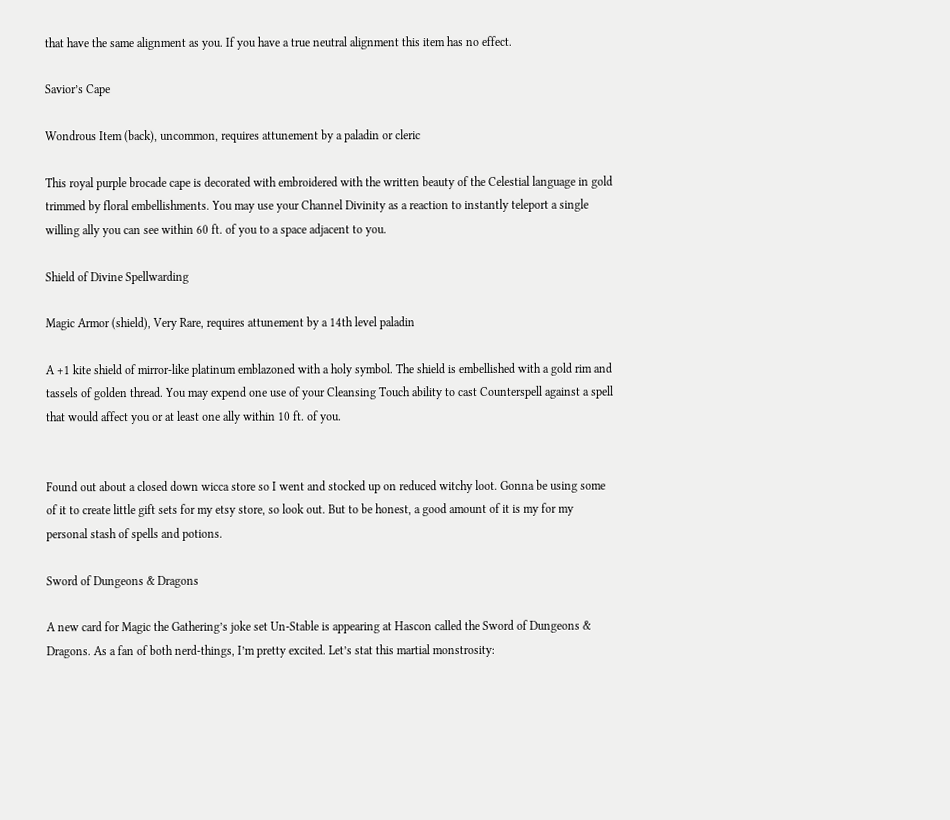that have the same alignment as you. If you have a true neutral alignment this item has no effect.

Savior’s Cape

Wondrous Item (back), uncommon, requires attunement by a paladin or cleric

This royal purple brocade cape is decorated with embroidered with the written beauty of the Celestial language in gold trimmed by floral embellishments. You may use your Channel Divinity as a reaction to instantly teleport a single willing ally you can see within 60 ft. of you to a space adjacent to you.

Shield of Divine Spellwarding

Magic Armor (shield), Very Rare, requires attunement by a 14th level paladin

A +1 kite shield of mirror-like platinum emblazoned with a holy symbol. The shield is embellished with a gold rim and tassels of golden thread. You may expend one use of your Cleansing Touch ability to cast Counterspell against a spell that would affect you or at least one ally within 10 ft. of you.


Found out about a closed down wicca store so I went and stocked up on reduced witchy loot. Gonna be using some of it to create little gift sets for my etsy store, so look out. But to be honest, a good amount of it is my for my personal stash of spells and potions.

Sword of Dungeons & Dragons

A new card for Magic the Gathering’s joke set Un-Stable is appearing at Hascon called the Sword of Dungeons & Dragons. As a fan of both nerd-things, I’m pretty excited. Let’s stat this martial monstrosity: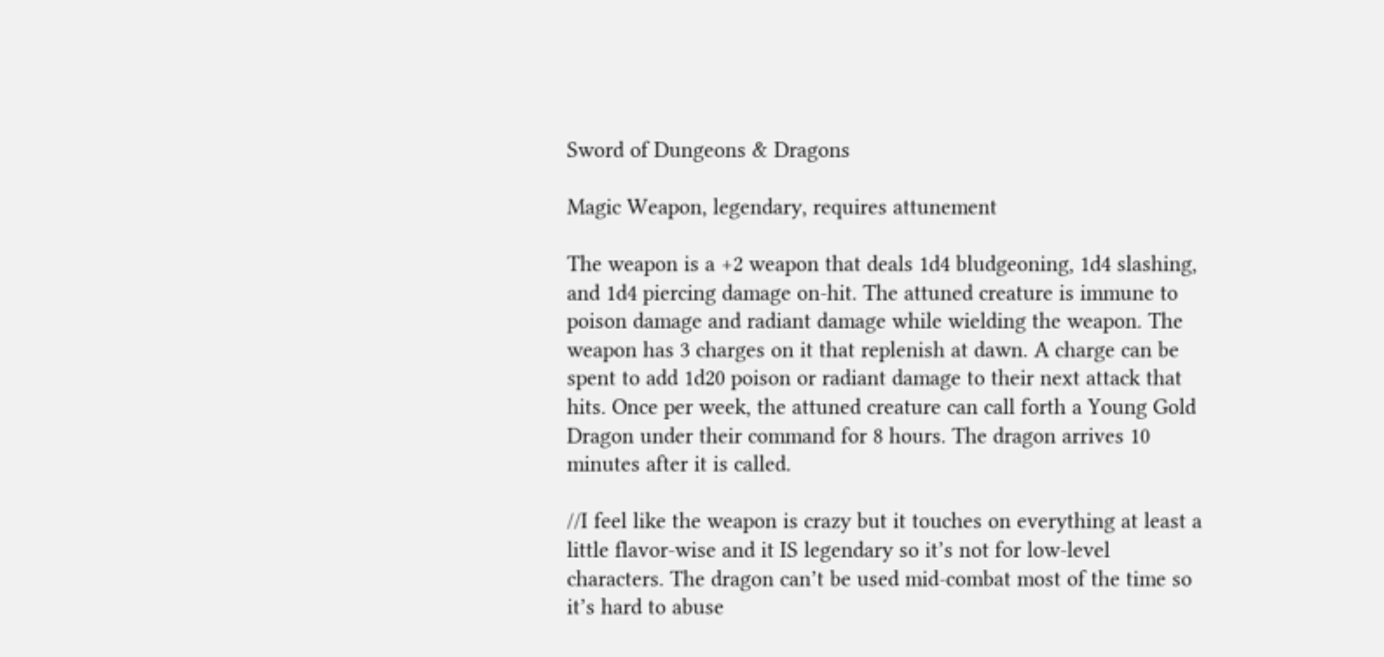Sword of Dungeons & Dragons

Magic Weapon, legendary, requires attunement

The weapon is a +2 weapon that deals 1d4 bludgeoning, 1d4 slashing, and 1d4 piercing damage on-hit. The attuned creature is immune to poison damage and radiant damage while wielding the weapon. The weapon has 3 charges on it that replenish at dawn. A charge can be spent to add 1d20 poison or radiant damage to their next attack that hits. Once per week, the attuned creature can call forth a Young Gold Dragon under their command for 8 hours. The dragon arrives 10 minutes after it is called.

//I feel like the weapon is crazy but it touches on everything at least a little flavor-wise and it IS legendary so it’s not for low-level characters. The dragon can’t be used mid-combat most of the time so it’s hard to abuse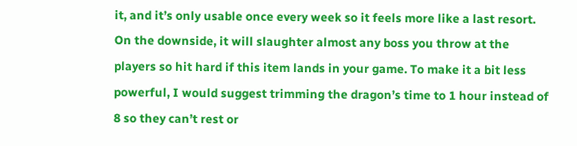it, and it’s only usable once every week so it feels more like a last resort. On the downside, it will slaughter almost any boss you throw at the players so hit hard if this item lands in your game. To make it a bit less powerful, I would suggest trimming the dragon’s time to 1 hour instead of 8 so they can’t rest or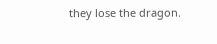they lose the dragon.